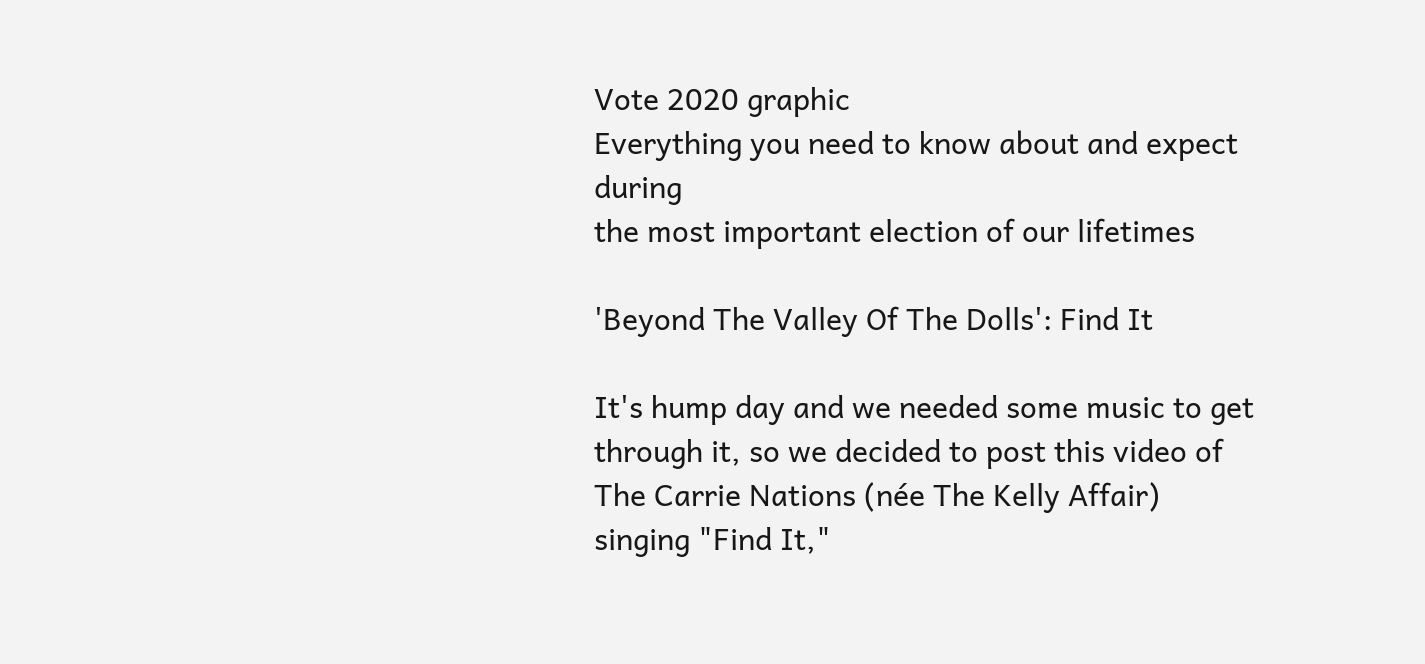Vote 2020 graphic
Everything you need to know about and expect during
the most important election of our lifetimes

'Beyond The Valley Of The Dolls': Find It

It's hump day and we needed some music to get through it, so we decided to post this video of The Carrie Nations (née The Kelly Affair) singing "Find It,"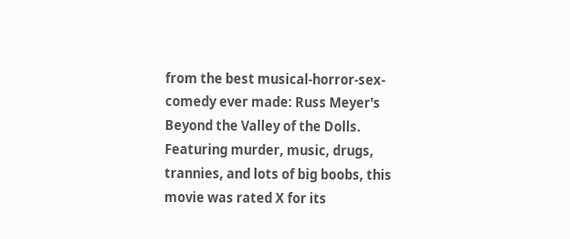from the best musical-horror-sex-comedy ever made: Russ Meyer's Beyond the Valley of the Dolls. Featuring murder, music, drugs, trannies, and lots of big boobs, this movie was rated X for its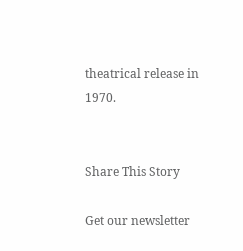theatrical release in 1970.


Share This Story

Get our newsletter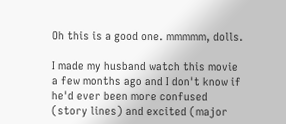Oh this is a good one. mmmmm, dolls.

I made my husband watch this movie a few months ago and I don't know if he'd ever been more confused (story lines) and excited (major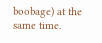boobage) at the same time.